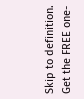Skip to definition.
Get the FREE one-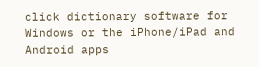click dictionary software for Windows or the iPhone/iPad and Android apps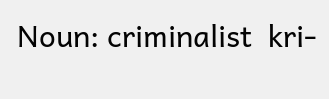Noun: criminalist  kri-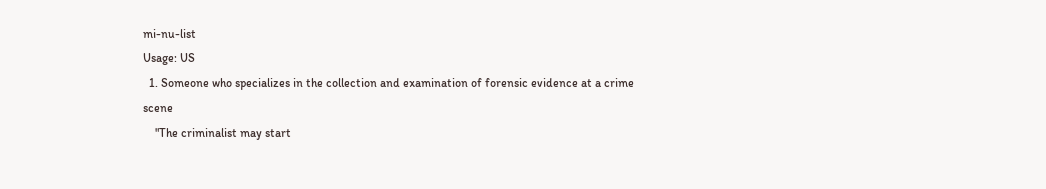mi-nu-list
Usage: US
  1. Someone who specializes in the collection and examination of forensic evidence at a crime scene
    "The criminalist may start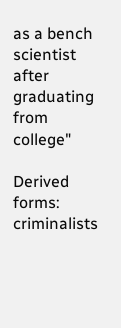as a bench scientist after graduating from college"

Derived forms: criminalists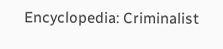Encyclopedia: Criminalist